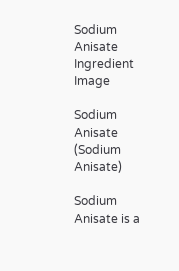Sodium Anisate Ingredient Image

Sodium Anisate (Sodium Anisate)

Sodium Anisate is a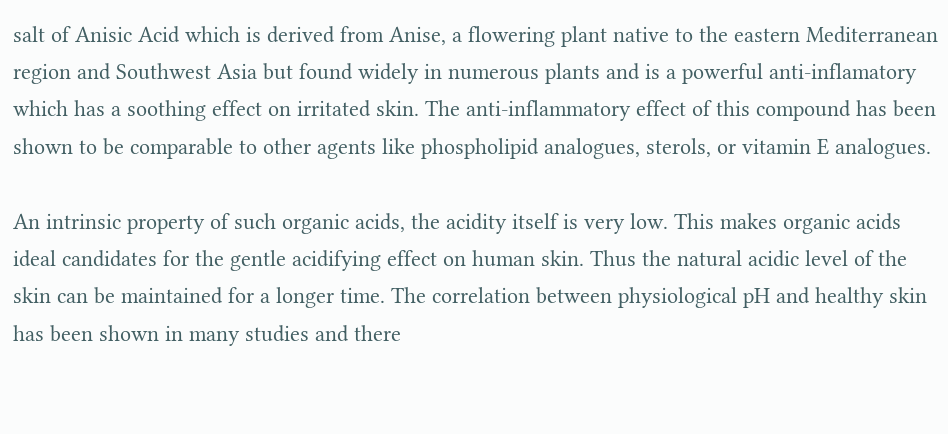salt of Anisic Acid which is derived from Anise, a flowering plant native to the eastern Mediterranean region and Southwest Asia but found widely in numerous plants and is a powerful anti-inflamatory which has a soothing effect on irritated skin. The anti-inflammatory effect of this compound has been shown to be comparable to other agents like phospholipid analogues, sterols, or vitamin E analogues.

An intrinsic property of such organic acids, the acidity itself is very low. This makes organic acids ideal candidates for the gentle acidifying effect on human skin. Thus the natural acidic level of the skin can be maintained for a longer time. The correlation between physiological pH and healthy skin has been shown in many studies and there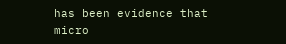has been evidence that micro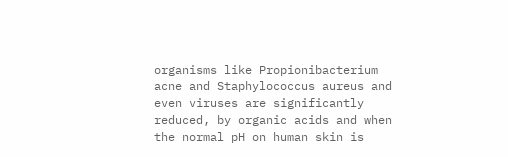organisms like Propionibacterium acne and Staphylococcus aureus and even viruses are significantly reduced, by organic acids and when the normal pH on human skin is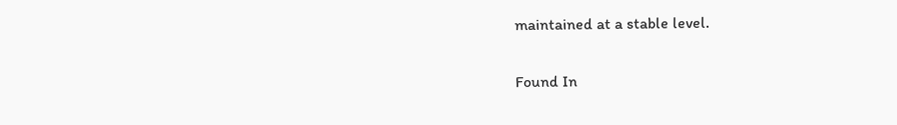maintained at a stable level.

Found In